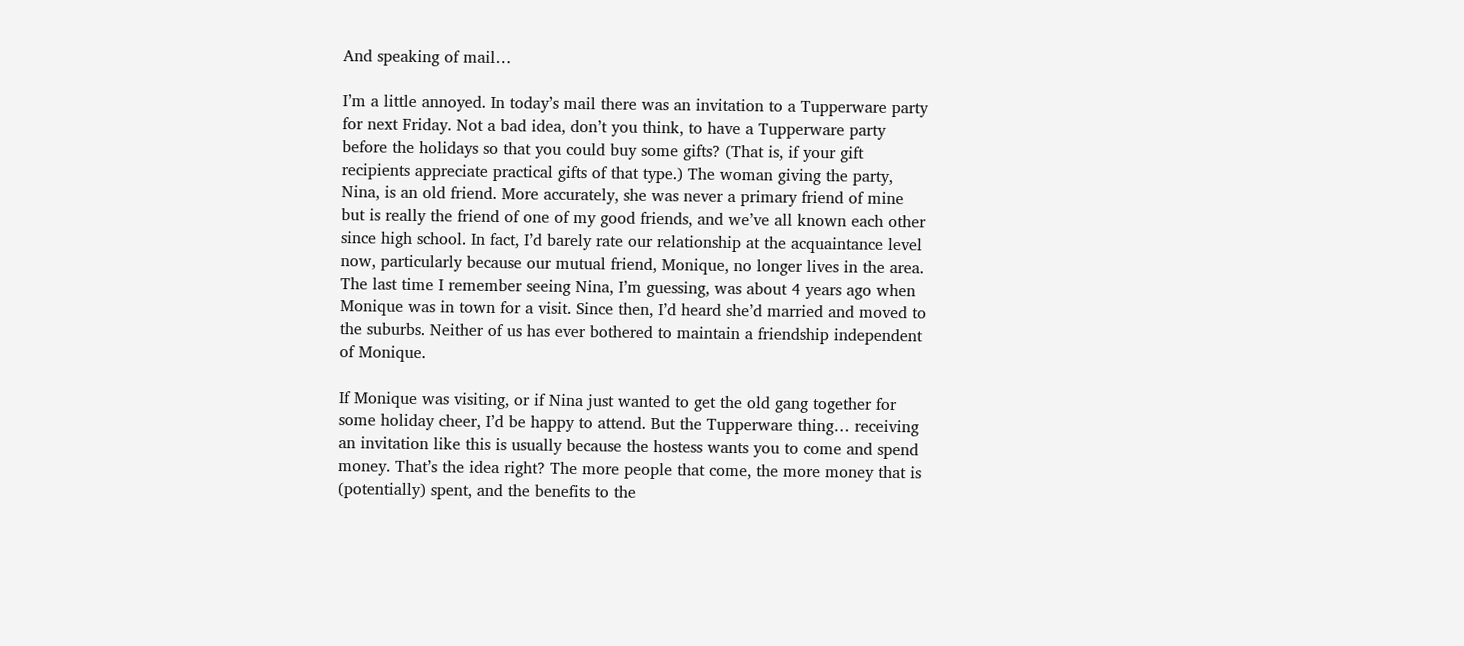And speaking of mail…

I’m a little annoyed. In today’s mail there was an invitation to a Tupperware party for next Friday. Not a bad idea, don’t you think, to have a Tupperware party before the holidays so that you could buy some gifts? (That is, if your gift recipients appreciate practical gifts of that type.) The woman giving the party, Nina, is an old friend. More accurately, she was never a primary friend of mine but is really the friend of one of my good friends, and we’ve all known each other since high school. In fact, I’d barely rate our relationship at the acquaintance level now, particularly because our mutual friend, Monique, no longer lives in the area. The last time I remember seeing Nina, I’m guessing, was about 4 years ago when Monique was in town for a visit. Since then, I’d heard she’d married and moved to the suburbs. Neither of us has ever bothered to maintain a friendship independent of Monique.

If Monique was visiting, or if Nina just wanted to get the old gang together for some holiday cheer, I’d be happy to attend. But the Tupperware thing… receiving an invitation like this is usually because the hostess wants you to come and spend money. That’s the idea right? The more people that come, the more money that is (potentially) spent, and the benefits to the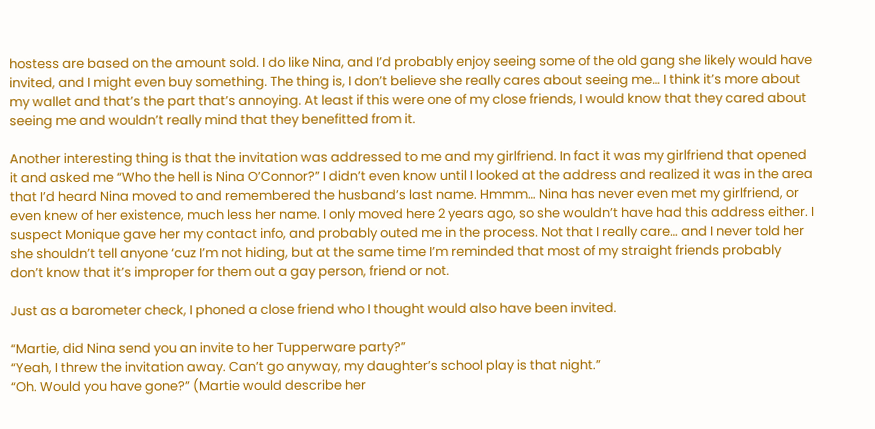hostess are based on the amount sold. I do like Nina, and I’d probably enjoy seeing some of the old gang she likely would have invited, and I might even buy something. The thing is, I don’t believe she really cares about seeing me… I think it’s more about my wallet and that’s the part that’s annoying. At least if this were one of my close friends, I would know that they cared about seeing me and wouldn’t really mind that they benefitted from it.

Another interesting thing is that the invitation was addressed to me and my girlfriend. In fact it was my girlfriend that opened it and asked me “Who the hell is Nina O’Connor?” I didn’t even know until I looked at the address and realized it was in the area that I’d heard Nina moved to and remembered the husband’s last name. Hmmm… Nina has never even met my girlfriend, or even knew of her existence, much less her name. I only moved here 2 years ago, so she wouldn’t have had this address either. I suspect Monique gave her my contact info, and probably outed me in the process. Not that I really care… and I never told her she shouldn’t tell anyone ‘cuz I’m not hiding, but at the same time I’m reminded that most of my straight friends probably don’t know that it’s improper for them out a gay person, friend or not.

Just as a barometer check, I phoned a close friend who I thought would also have been invited.

“Martie, did Nina send you an invite to her Tupperware party?”
“Yeah, I threw the invitation away. Can’t go anyway, my daughter’s school play is that night.”
“Oh. Would you have gone?” (Martie would describe her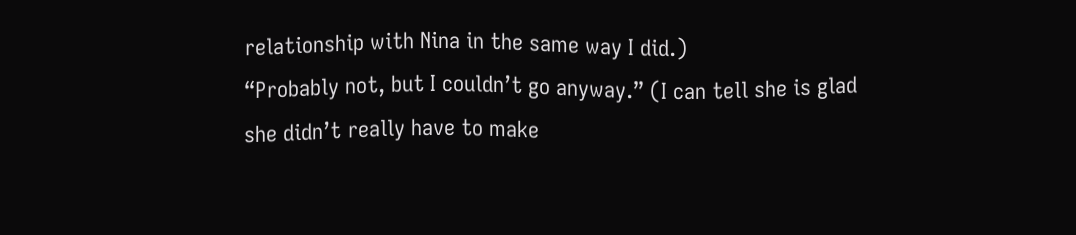relationship with Nina in the same way I did.)
“Probably not, but I couldn’t go anyway.” (I can tell she is glad she didn’t really have to make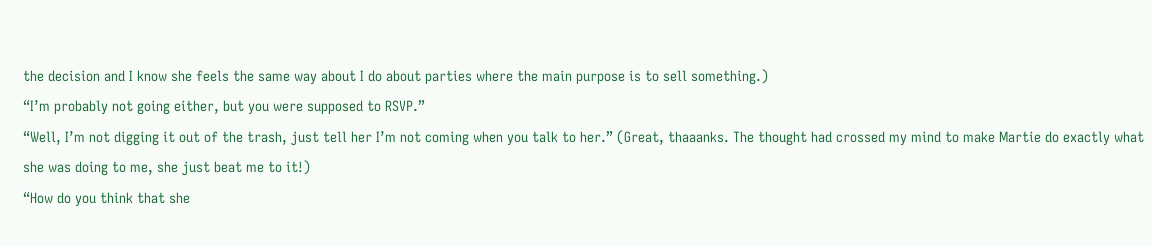the decision and I know she feels the same way about I do about parties where the main purpose is to sell something.)
“I’m probably not going either, but you were supposed to RSVP.”
“Well, I’m not digging it out of the trash, just tell her I’m not coming when you talk to her.” (Great, thaaanks. The thought had crossed my mind to make Martie do exactly what she was doing to me, she just beat me to it!)
“How do you think that she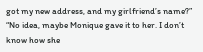got my new address, and my girlfriend’s name?”
“No idea, maybe Monique gave it to her. I don’t know how she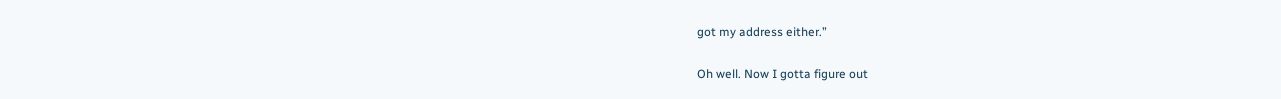got my address either.”

Oh well. Now I gotta figure out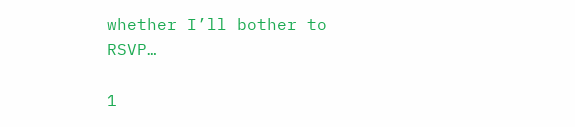whether I’ll bother to RSVP…

1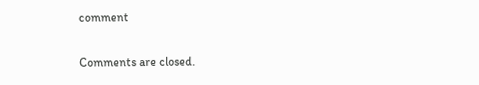comment

Comments are closed.